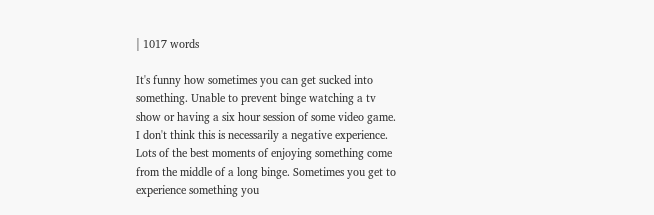| 1017 words

It's funny how sometimes you can get sucked into something. Unable to prevent binge watching a tv show or having a six hour session of some video game. I don't think this is necessarily a negative experience. Lots of the best moments of enjoying something come from the middle of a long binge. Sometimes you get to experience something you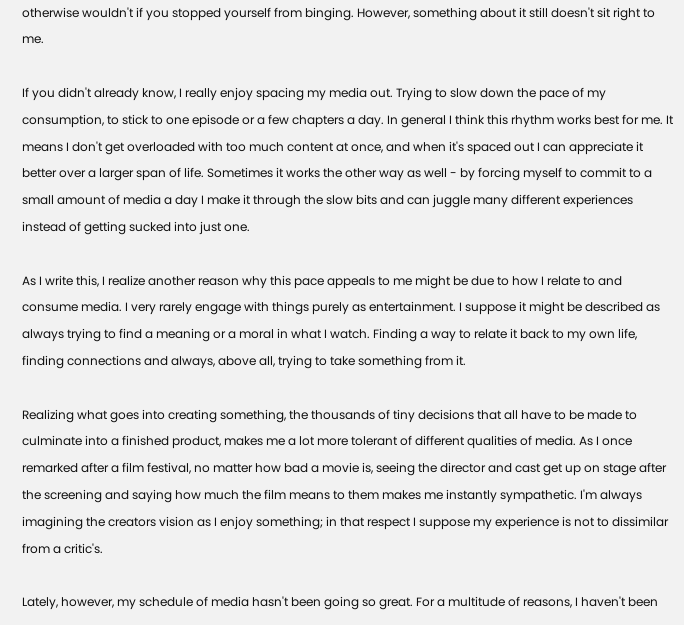otherwise wouldn't if you stopped yourself from binging. However, something about it still doesn't sit right to me.

If you didn't already know, I really enjoy spacing my media out. Trying to slow down the pace of my consumption, to stick to one episode or a few chapters a day. In general I think this rhythm works best for me. It means I don't get overloaded with too much content at once, and when it's spaced out I can appreciate it better over a larger span of life. Sometimes it works the other way as well - by forcing myself to commit to a small amount of media a day I make it through the slow bits and can juggle many different experiences instead of getting sucked into just one.

As I write this, I realize another reason why this pace appeals to me might be due to how I relate to and consume media. I very rarely engage with things purely as entertainment. I suppose it might be described as always trying to find a meaning or a moral in what I watch. Finding a way to relate it back to my own life, finding connections and always, above all, trying to take something from it.

Realizing what goes into creating something, the thousands of tiny decisions that all have to be made to culminate into a finished product, makes me a lot more tolerant of different qualities of media. As I once remarked after a film festival, no matter how bad a movie is, seeing the director and cast get up on stage after the screening and saying how much the film means to them makes me instantly sympathetic. I'm always imagining the creators vision as I enjoy something; in that respect I suppose my experience is not to dissimilar from a critic's.

Lately, however, my schedule of media hasn't been going so great. For a multitude of reasons, I haven't been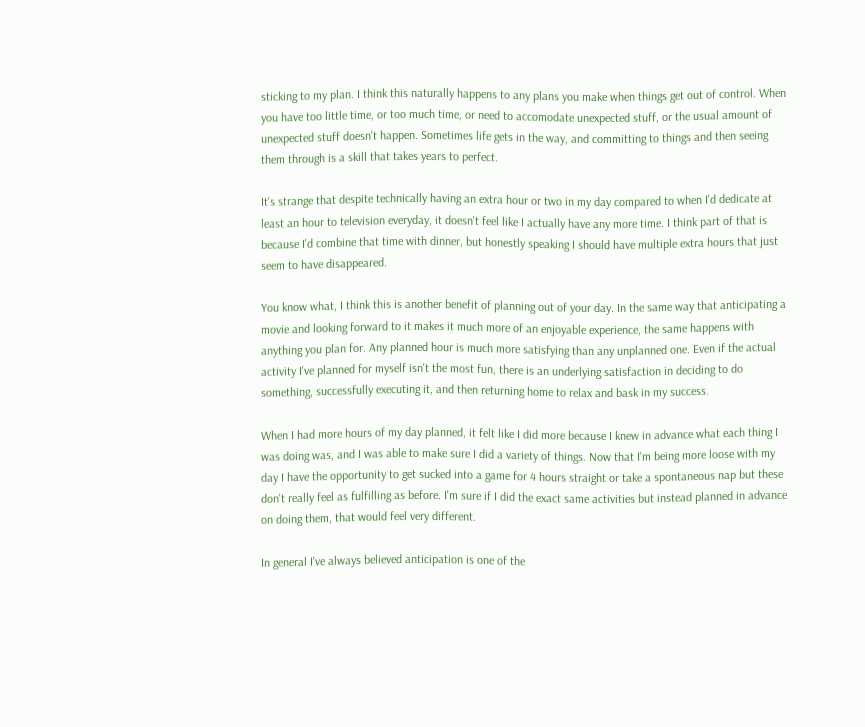sticking to my plan. I think this naturally happens to any plans you make when things get out of control. When you have too little time, or too much time, or need to accomodate unexpected stuff, or the usual amount of unexpected stuff doesn't happen. Sometimes life gets in the way, and committing to things and then seeing them through is a skill that takes years to perfect.

It's strange that despite technically having an extra hour or two in my day compared to when I'd dedicate at least an hour to television everyday, it doesn't feel like I actually have any more time. I think part of that is because I'd combine that time with dinner, but honestly speaking I should have multiple extra hours that just seem to have disappeared.

You know what, I think this is another benefit of planning out of your day. In the same way that anticipating a movie and looking forward to it makes it much more of an enjoyable experience, the same happens with anything you plan for. Any planned hour is much more satisfying than any unplanned one. Even if the actual activity I've planned for myself isn't the most fun, there is an underlying satisfaction in deciding to do something, successfully executing it, and then returning home to relax and bask in my success.

When I had more hours of my day planned, it felt like I did more because I knew in advance what each thing I was doing was, and I was able to make sure I did a variety of things. Now that I'm being more loose with my day I have the opportunity to get sucked into a game for 4 hours straight or take a spontaneous nap but these don't really feel as fulfilling as before. I'm sure if I did the exact same activities but instead planned in advance on doing them, that would feel very different.

In general I've always believed anticipation is one of the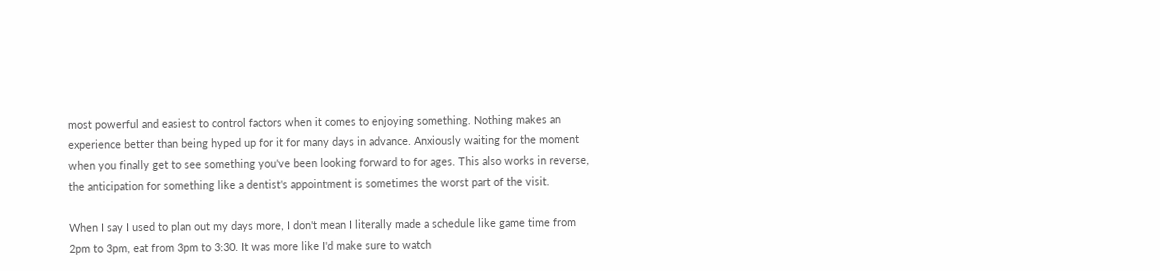most powerful and easiest to control factors when it comes to enjoying something. Nothing makes an experience better than being hyped up for it for many days in advance. Anxiously waiting for the moment when you finally get to see something you've been looking forward to for ages. This also works in reverse, the anticipation for something like a dentist's appointment is sometimes the worst part of the visit.

When I say I used to plan out my days more, I don't mean I literally made a schedule like game time from 2pm to 3pm, eat from 3pm to 3:30. It was more like I'd make sure to watch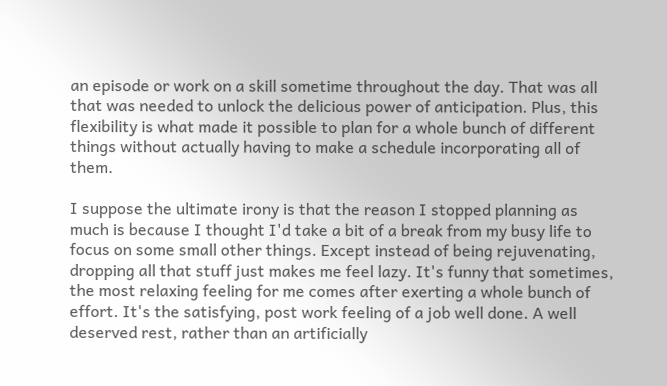an episode or work on a skill sometime throughout the day. That was all that was needed to unlock the delicious power of anticipation. Plus, this flexibility is what made it possible to plan for a whole bunch of different things without actually having to make a schedule incorporating all of them.

I suppose the ultimate irony is that the reason I stopped planning as much is because I thought I'd take a bit of a break from my busy life to focus on some small other things. Except instead of being rejuvenating, dropping all that stuff just makes me feel lazy. It's funny that sometimes, the most relaxing feeling for me comes after exerting a whole bunch of effort. It's the satisfying, post work feeling of a job well done. A well deserved rest, rather than an artificially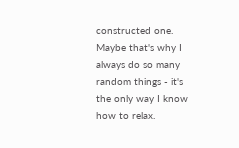constructed one. Maybe that's why I always do so many random things - it's the only way I know how to relax.